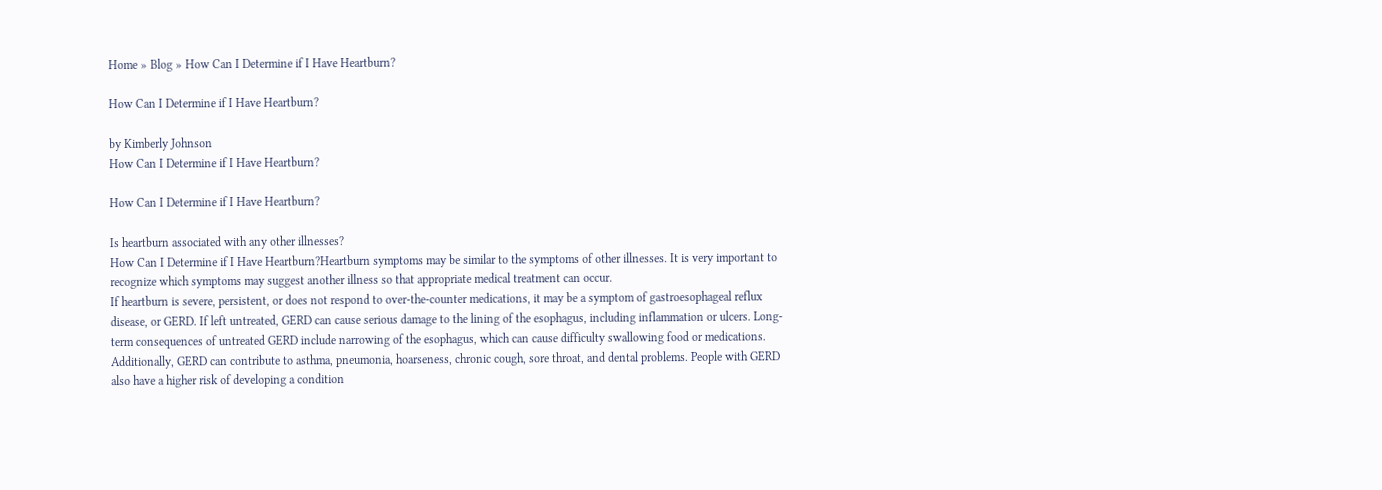Home » Blog » How Can I Determine if I Have Heartburn?

How Can I Determine if I Have Heartburn?

by Kimberly Johnson
How Can I Determine if I Have Heartburn?

How Can I Determine if I Have Heartburn?

Is heartburn associated with any other illnesses?
How Can I Determine if I Have Heartburn?Heartburn symptoms may be similar to the symptoms of other illnesses. It is very important to recognize which symptoms may suggest another illness so that appropriate medical treatment can occur.
If heartburn is severe, persistent, or does not respond to over-the-counter medications, it may be a symptom of gastroesophageal reflux disease, or GERD. If left untreated, GERD can cause serious damage to the lining of the esophagus, including inflammation or ulcers. Long-term consequences of untreated GERD include narrowing of the esophagus, which can cause difficulty swallowing food or medications. Additionally, GERD can contribute to asthma, pneumonia, hoarseness, chronic cough, sore throat, and dental problems. People with GERD also have a higher risk of developing a condition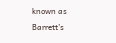known as Barrett’s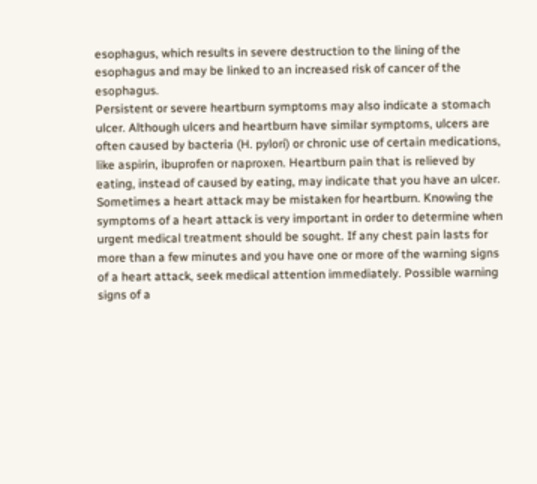esophagus, which results in severe destruction to the lining of the esophagus and may be linked to an increased risk of cancer of the esophagus.
Persistent or severe heartburn symptoms may also indicate a stomach ulcer. Although ulcers and heartburn have similar symptoms, ulcers are often caused by bacteria (H. pylori) or chronic use of certain medications, like aspirin, ibuprofen or naproxen. Heartburn pain that is relieved by eating, instead of caused by eating, may indicate that you have an ulcer.
Sometimes a heart attack may be mistaken for heartburn. Knowing the symptoms of a heart attack is very important in order to determine when urgent medical treatment should be sought. If any chest pain lasts for more than a few minutes and you have one or more of the warning signs of a heart attack, seek medical attention immediately. Possible warning signs of a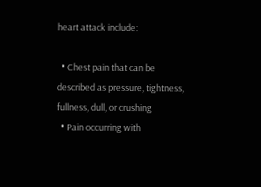heart attack include:

  • Chest pain that can be described as pressure, tightness, fullness, dull, or crushing
  • Pain occurring with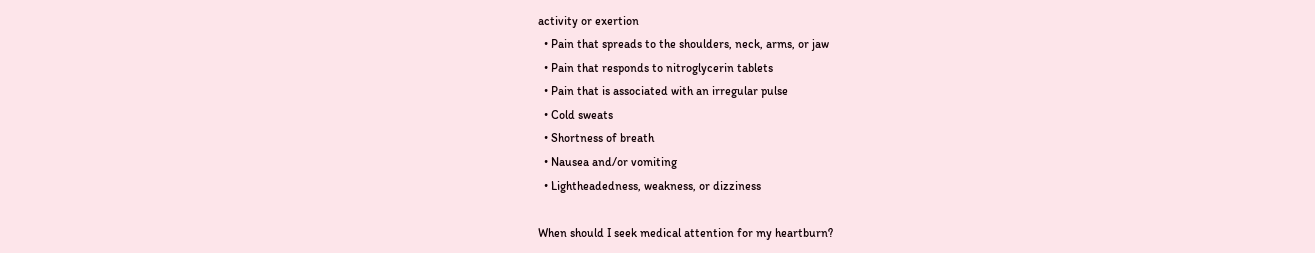activity or exertion
  • Pain that spreads to the shoulders, neck, arms, or jaw
  • Pain that responds to nitroglycerin tablets
  • Pain that is associated with an irregular pulse
  • Cold sweats
  • Shortness of breath
  • Nausea and/or vomiting
  • Lightheadedness, weakness, or dizziness

When should I seek medical attention for my heartburn?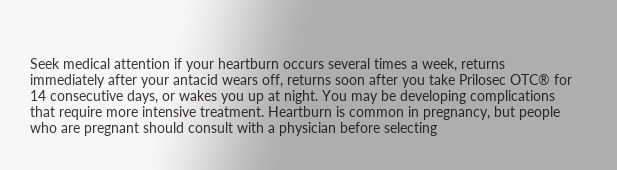Seek medical attention if your heartburn occurs several times a week, returns immediately after your antacid wears off, returns soon after you take Prilosec OTC® for 14 consecutive days, or wakes you up at night. You may be developing complications that require more intensive treatment. Heartburn is common in pregnancy, but people who are pregnant should consult with a physician before selecting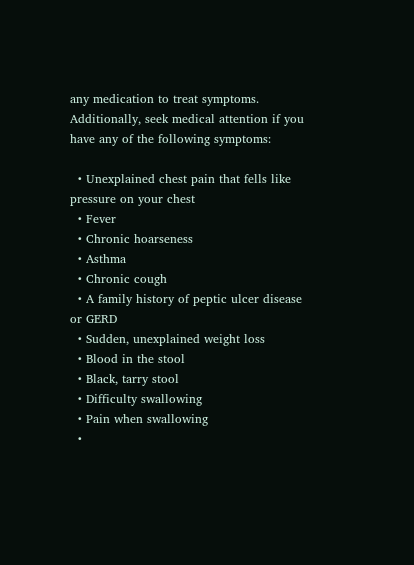any medication to treat symptoms. Additionally, seek medical attention if you have any of the following symptoms:

  • Unexplained chest pain that fells like pressure on your chest
  • Fever
  • Chronic hoarseness
  • Asthma
  • Chronic cough
  • A family history of peptic ulcer disease or GERD
  • Sudden, unexplained weight loss
  • Blood in the stool
  • Black, tarry stool
  • Difficulty swallowing
  • Pain when swallowing
  •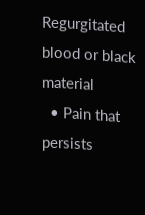Regurgitated blood or black material
  • Pain that persists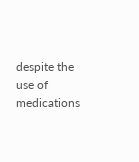despite the use of medications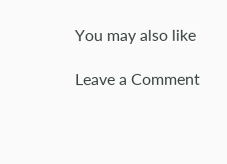You may also like

Leave a Comment